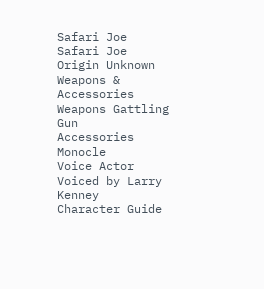Safari Joe
Safari Joe
Origin Unknown
Weapons & Accessories
Weapons Gattling Gun
Accessories Monocle
Voice Actor
Voiced by Larry Kenney
Character Guide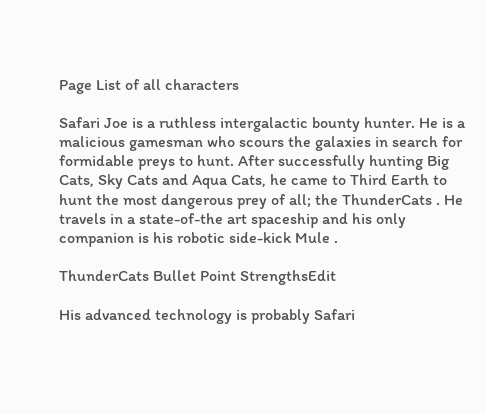Page List of all characters

Safari Joe is a ruthless intergalactic bounty hunter. He is a malicious gamesman who scours the galaxies in search for formidable preys to hunt. After successfully hunting Big Cats, Sky Cats and Aqua Cats, he came to Third Earth to hunt the most dangerous prey of all; the ThunderCats . He travels in a state-of-the art spaceship and his only companion is his robotic side-kick Mule .

ThunderCats Bullet Point StrengthsEdit

His advanced technology is probably Safari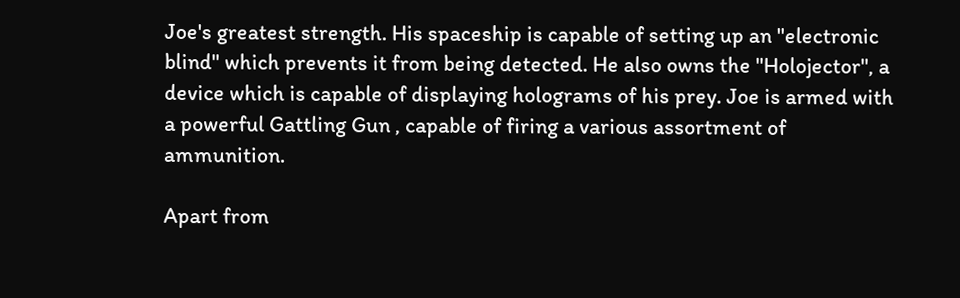Joe's greatest strength. His spaceship is capable of setting up an "electronic blind" which prevents it from being detected. He also owns the "Holojector", a device which is capable of displaying holograms of his prey. Joe is armed with a powerful Gattling Gun , capable of firing a various assortment of ammunition.

Apart from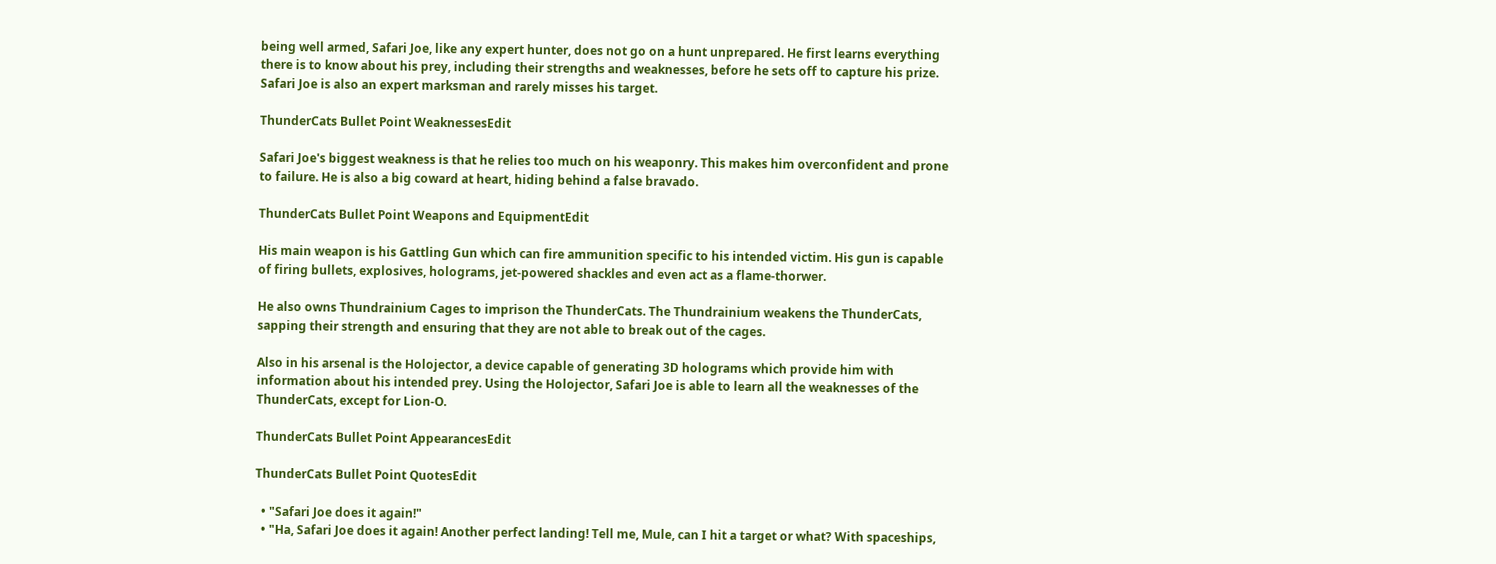being well armed, Safari Joe, like any expert hunter, does not go on a hunt unprepared. He first learns everything there is to know about his prey, including their strengths and weaknesses, before he sets off to capture his prize. Safari Joe is also an expert marksman and rarely misses his target.

ThunderCats Bullet Point WeaknessesEdit

Safari Joe's biggest weakness is that he relies too much on his weaponry. This makes him overconfident and prone to failure. He is also a big coward at heart, hiding behind a false bravado.

ThunderCats Bullet Point Weapons and EquipmentEdit

His main weapon is his Gattling Gun which can fire ammunition specific to his intended victim. His gun is capable of firing bullets, explosives, holograms, jet-powered shackles and even act as a flame-thorwer.

He also owns Thundrainium Cages to imprison the ThunderCats. The Thundrainium weakens the ThunderCats, sapping their strength and ensuring that they are not able to break out of the cages.

Also in his arsenal is the Holojector, a device capable of generating 3D holograms which provide him with information about his intended prey. Using the Holojector, Safari Joe is able to learn all the weaknesses of the ThunderCats, except for Lion-O.

ThunderCats Bullet Point AppearancesEdit

ThunderCats Bullet Point QuotesEdit

  • "Safari Joe does it again!"
  • "Ha, Safari Joe does it again! Another perfect landing! Tell me, Mule, can I hit a target or what? With spaceships,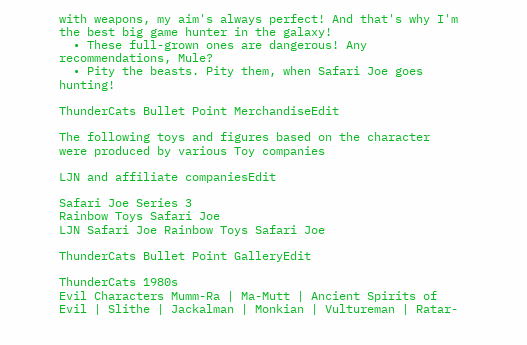with weapons, my aim's always perfect! And that's why I'm the best big game hunter in the galaxy!
  • These full-grown ones are dangerous! Any recommendations, Mule?
  • Pity the beasts. Pity them, when Safari Joe goes hunting!

ThunderCats Bullet Point MerchandiseEdit

The following toys and figures based on the character were produced by various Toy companies

LJN and affiliate companiesEdit

Safari Joe Series 3
Rainbow Toys Safari Joe
LJN Safari Joe Rainbow Toys Safari Joe

ThunderCats Bullet Point GalleryEdit

ThunderCats 1980s
Evil Characters Mumm-Ra | Ma-Mutt | Ancient Spirits of Evil | Slithe | Jackalman | Monkian | Vultureman | Ratar-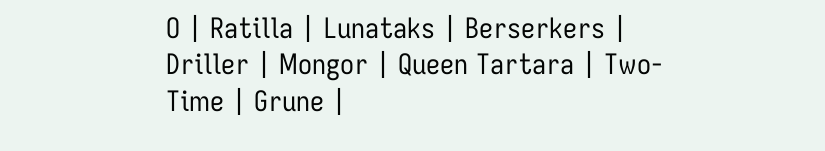O | Ratilla | Lunataks | Berserkers | Driller | Mongor | Queen Tartara | Two-Time | Grune |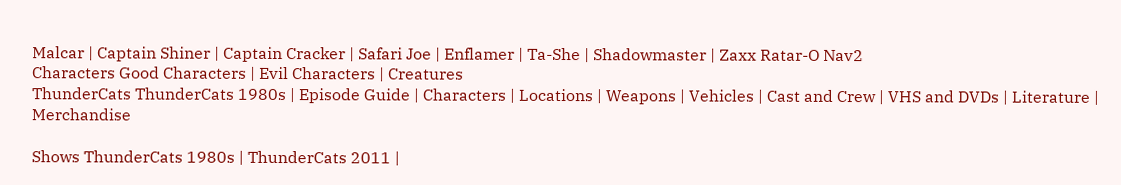Malcar | Captain Shiner | Captain Cracker | Safari Joe | Enflamer | Ta-She | Shadowmaster | Zaxx Ratar-O Nav2
Characters Good Characters | Evil Characters | Creatures
ThunderCats ThunderCats 1980s | Episode Guide | Characters | Locations | Weapons | Vehicles | Cast and Crew | VHS and DVDs | Literature | Merchandise

Shows ThunderCats 1980s | ThunderCats 2011 |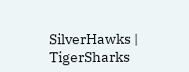SilverHawks | TigerSharks